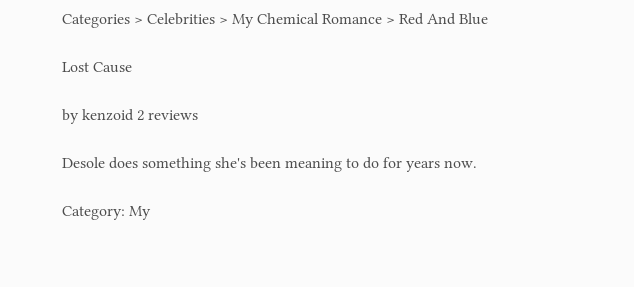Categories > Celebrities > My Chemical Romance > Red And Blue

Lost Cause

by kenzoid 2 reviews

Desole does something she's been meaning to do for years now.

Category: My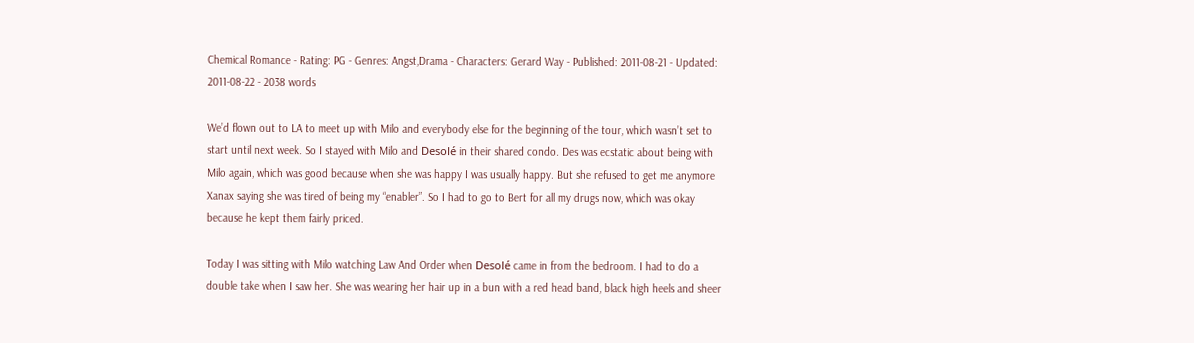Chemical Romance - Rating: PG - Genres: Angst,Drama - Characters: Gerard Way - Published: 2011-08-21 - Updated: 2011-08-22 - 2038 words

We’d flown out to LA to meet up with Milo and everybody else for the beginning of the tour, which wasn’t set to start until next week. So I stayed with Milo and Desolé in their shared condo. Des was ecstatic about being with Milo again, which was good because when she was happy I was usually happy. But she refused to get me anymore Xanax saying she was tired of being my “enabler”. So I had to go to Bert for all my drugs now, which was okay because he kept them fairly priced.

Today I was sitting with Milo watching Law And Order when Desolé came in from the bedroom. I had to do a double take when I saw her. She was wearing her hair up in a bun with a red head band, black high heels and sheer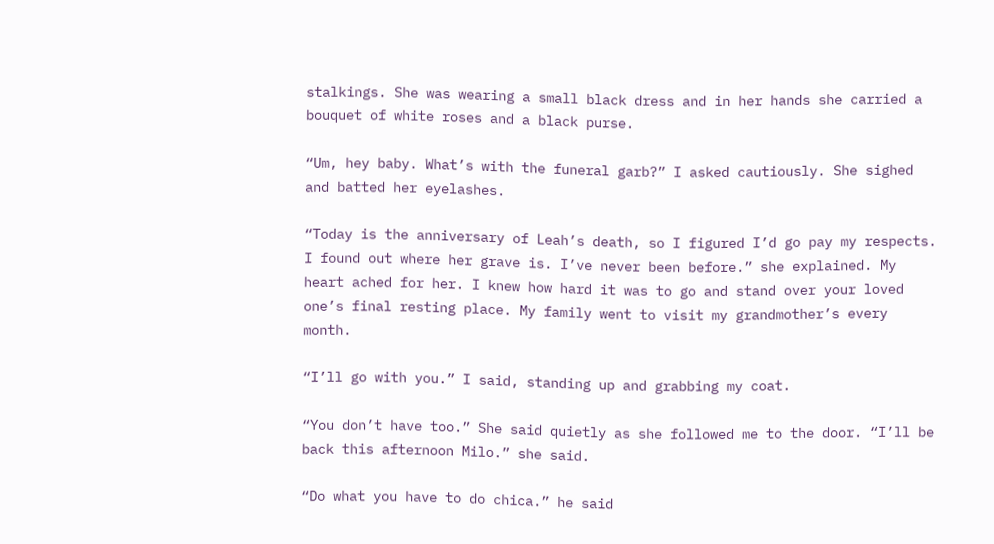stalkings. She was wearing a small black dress and in her hands she carried a bouquet of white roses and a black purse.

“Um, hey baby. What’s with the funeral garb?” I asked cautiously. She sighed and batted her eyelashes.

“Today is the anniversary of Leah’s death, so I figured I’d go pay my respects. I found out where her grave is. I’ve never been before.” she explained. My heart ached for her. I knew how hard it was to go and stand over your loved one’s final resting place. My family went to visit my grandmother’s every month.

“I’ll go with you.” I said, standing up and grabbing my coat.

“You don’t have too.” She said quietly as she followed me to the door. “I’ll be back this afternoon Milo.” she said.

“Do what you have to do chica.” he said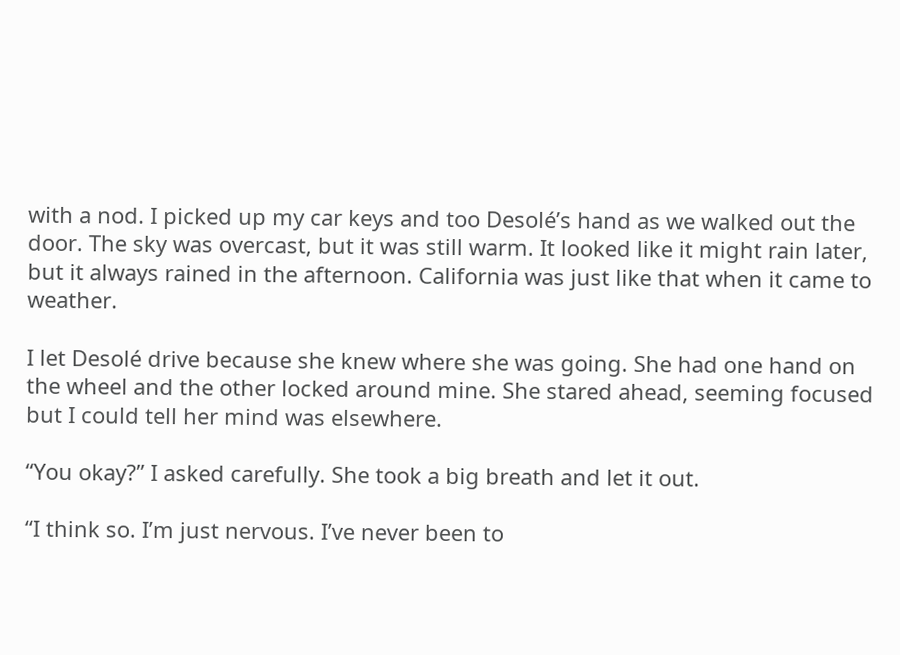with a nod. I picked up my car keys and too Desolé’s hand as we walked out the door. The sky was overcast, but it was still warm. It looked like it might rain later, but it always rained in the afternoon. California was just like that when it came to weather.

I let Desolé drive because she knew where she was going. She had one hand on the wheel and the other locked around mine. She stared ahead, seeming focused but I could tell her mind was elsewhere.

“You okay?” I asked carefully. She took a big breath and let it out.

“I think so. I’m just nervous. I’ve never been to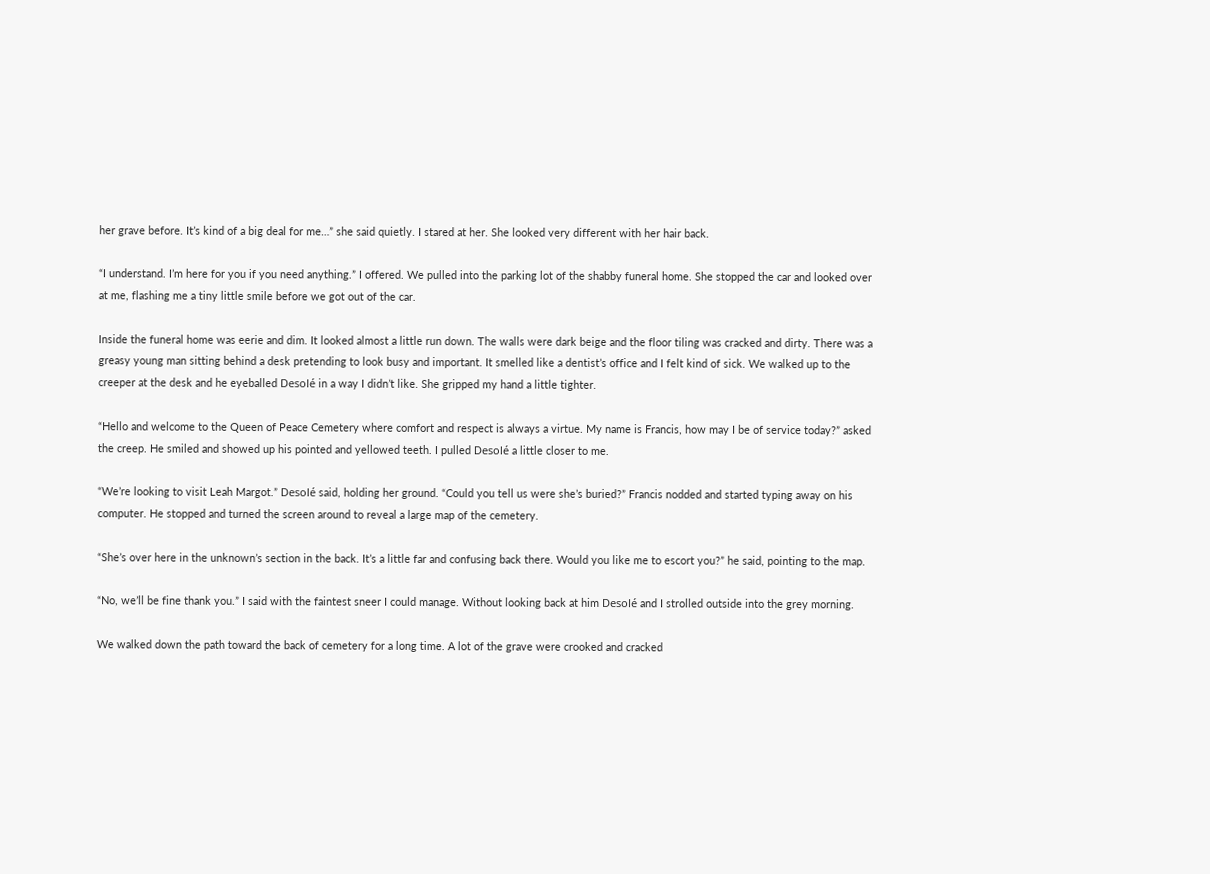her grave before. It’s kind of a big deal for me…” she said quietly. I stared at her. She looked very different with her hair back.

“I understand. I’m here for you if you need anything.” I offered. We pulled into the parking lot of the shabby funeral home. She stopped the car and looked over at me, flashing me a tiny little smile before we got out of the car.

Inside the funeral home was eerie and dim. It looked almost a little run down. The walls were dark beige and the floor tiling was cracked and dirty. There was a greasy young man sitting behind a desk pretending to look busy and important. It smelled like a dentist’s office and I felt kind of sick. We walked up to the creeper at the desk and he eyeballed Desolé in a way I didn’t like. She gripped my hand a little tighter.

“Hello and welcome to the Queen of Peace Cemetery where comfort and respect is always a virtue. My name is Francis, how may I be of service today?” asked the creep. He smiled and showed up his pointed and yellowed teeth. I pulled Desolé a little closer to me.

“We’re looking to visit Leah Margot.” Desolé said, holding her ground. “Could you tell us were she’s buried?” Francis nodded and started typing away on his computer. He stopped and turned the screen around to reveal a large map of the cemetery.

“She’s over here in the unknown’s section in the back. It’s a little far and confusing back there. Would you like me to escort you?” he said, pointing to the map.

“No, we’ll be fine thank you.” I said with the faintest sneer I could manage. Without looking back at him Desolé and I strolled outside into the grey morning.

We walked down the path toward the back of cemetery for a long time. A lot of the grave were crooked and cracked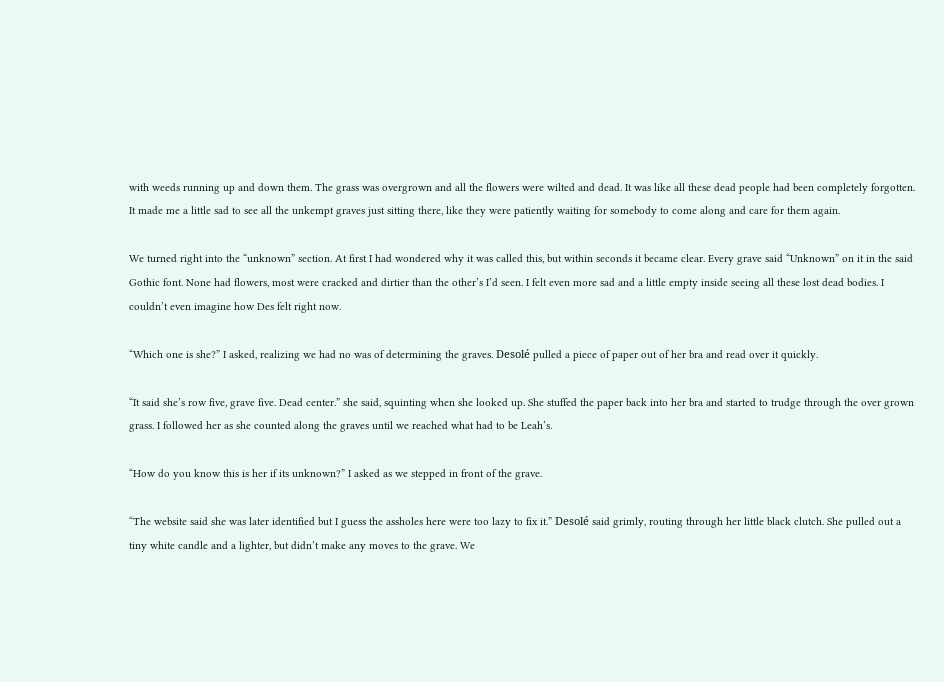with weeds running up and down them. The grass was overgrown and all the flowers were wilted and dead. It was like all these dead people had been completely forgotten. It made me a little sad to see all the unkempt graves just sitting there, like they were patiently waiting for somebody to come along and care for them again.

We turned right into the “unknown” section. At first I had wondered why it was called this, but within seconds it became clear. Every grave said “Unknown” on it in the said Gothic font. None had flowers, most were cracked and dirtier than the other’s I’d seen. I felt even more sad and a little empty inside seeing all these lost dead bodies. I couldn’t even imagine how Des felt right now.

“Which one is she?” I asked, realizing we had no was of determining the graves. Desolé pulled a piece of paper out of her bra and read over it quickly.

“It said she’s row five, grave five. Dead center.” she said, squinting when she looked up. She stuffed the paper back into her bra and started to trudge through the over grown grass. I followed her as she counted along the graves until we reached what had to be Leah’s.

“How do you know this is her if its unknown?” I asked as we stepped in front of the grave.

“The website said she was later identified but I guess the assholes here were too lazy to fix it.” Desolé said grimly, routing through her little black clutch. She pulled out a tiny white candle and a lighter, but didn’t make any moves to the grave. We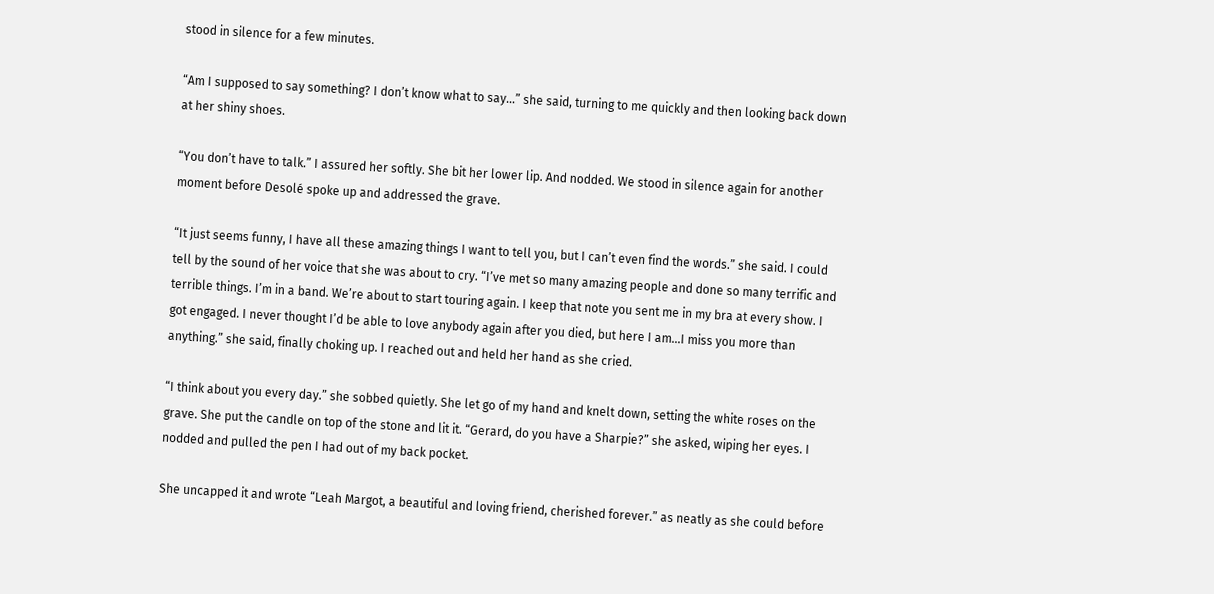stood in silence for a few minutes.

“Am I supposed to say something? I don’t know what to say…” she said, turning to me quickly and then looking back down at her shiny shoes.

“You don’t have to talk.” I assured her softly. She bit her lower lip. And nodded. We stood in silence again for another moment before Desolé spoke up and addressed the grave.

“It just seems funny, I have all these amazing things I want to tell you, but I can’t even find the words.” she said. I could tell by the sound of her voice that she was about to cry. “I’ve met so many amazing people and done so many terrific and terrible things. I’m in a band. We’re about to start touring again. I keep that note you sent me in my bra at every show. I got engaged. I never thought I’d be able to love anybody again after you died, but here I am…I miss you more than anything.” she said, finally choking up. I reached out and held her hand as she cried.

“I think about you every day.” she sobbed quietly. She let go of my hand and knelt down, setting the white roses on the grave. She put the candle on top of the stone and lit it. “Gerard, do you have a Sharpie?” she asked, wiping her eyes. I nodded and pulled the pen I had out of my back pocket.

She uncapped it and wrote “Leah Margot, a beautiful and loving friend, cherished forever.” as neatly as she could before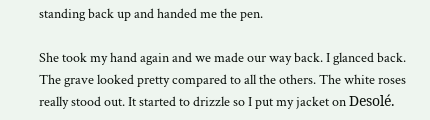standing back up and handed me the pen.

She took my hand again and we made our way back. I glanced back. The grave looked pretty compared to all the others. The white roses really stood out. It started to drizzle so I put my jacket on Desolé.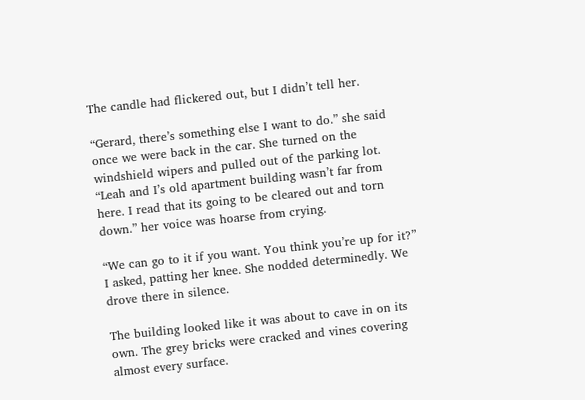The candle had flickered out, but I didn’t tell her.

“Gerard, there’s something else I want to do.” she said once we were back in the car. She turned on the windshield wipers and pulled out of the parking lot. “Leah and I’s old apartment building wasn’t far from here. I read that its going to be cleared out and torn down.” her voice was hoarse from crying.

“We can go to it if you want. You think you’re up for it?” I asked, patting her knee. She nodded determinedly. We drove there in silence.

The building looked like it was about to cave in on its own. The grey bricks were cracked and vines covering almost every surface.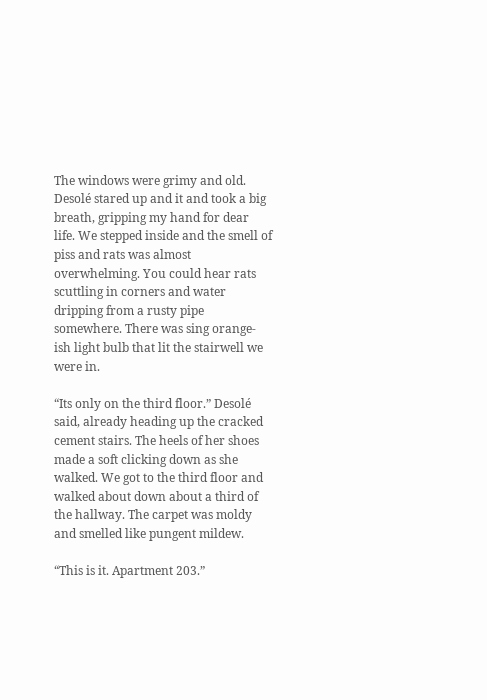The windows were grimy and old. Desolé stared up and it and took a big breath, gripping my hand for dear life. We stepped inside and the smell of piss and rats was almost overwhelming. You could hear rats scuttling in corners and water dripping from a rusty pipe somewhere. There was sing orange-ish light bulb that lit the stairwell we were in.

“Its only on the third floor.” Desolé said, already heading up the cracked cement stairs. The heels of her shoes made a soft clicking down as she walked. We got to the third floor and walked about down about a third of the hallway. The carpet was moldy and smelled like pungent mildew.

“This is it. Apartment 203.”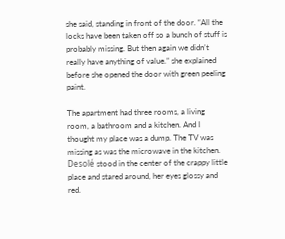she said, standing in front of the door. “All the locks have been taken off so a bunch of stuff is probably missing. But then again we didn’t really have anything of value.” she explained before she opened the door with green peeling paint.

The apartment had three rooms, a living room, a bathroom and a kitchen. And I thought my place was a dump. The TV was missing as was the microwave in the kitchen. Desolé stood in the center of the crappy little place and stared around, her eyes glossy and red.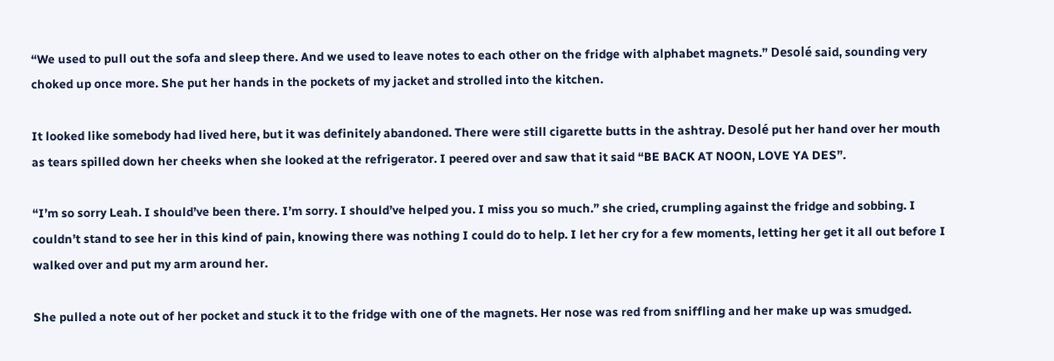“We used to pull out the sofa and sleep there. And we used to leave notes to each other on the fridge with alphabet magnets.” Desolé said, sounding very choked up once more. She put her hands in the pockets of my jacket and strolled into the kitchen.

It looked like somebody had lived here, but it was definitely abandoned. There were still cigarette butts in the ashtray. Desolé put her hand over her mouth as tears spilled down her cheeks when she looked at the refrigerator. I peered over and saw that it said “BE BACK AT NOON, LOVE YA DES”.

“I’m so sorry Leah. I should’ve been there. I’m sorry. I should’ve helped you. I miss you so much.” she cried, crumpling against the fridge and sobbing. I couldn’t stand to see her in this kind of pain, knowing there was nothing I could do to help. I let her cry for a few moments, letting her get it all out before I walked over and put my arm around her.

She pulled a note out of her pocket and stuck it to the fridge with one of the magnets. Her nose was red from sniffling and her make up was smudged.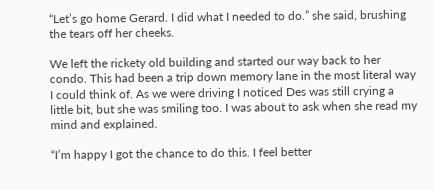“Let’s go home Gerard. I did what I needed to do.” she said, brushing the tears off her cheeks.

We left the rickety old building and started our way back to her condo. This had been a trip down memory lane in the most literal way I could think of. As we were driving I noticed Des was still crying a little bit, but she was smiling too. I was about to ask when she read my mind and explained.

“I’m happy I got the chance to do this. I feel better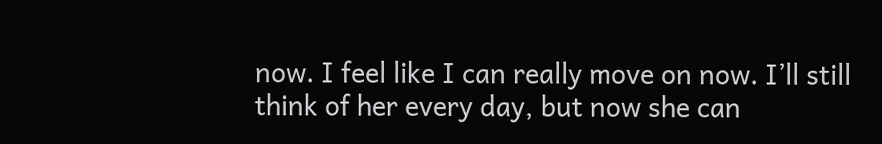now. I feel like I can really move on now. I’ll still think of her every day, but now she can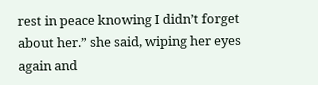rest in peace knowing I didn’t forget about her.” she said, wiping her eyes again and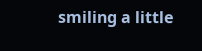smiling a little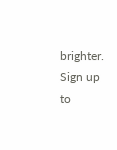brighter.
Sign up to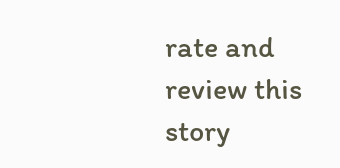rate and review this story